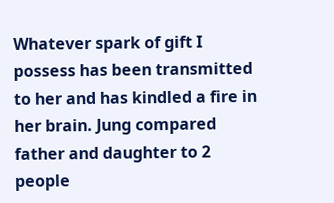Whatever spark of gift I possess has been transmitted to her and has kindled a fire in her brain. Jung compared father and daughter to 2 people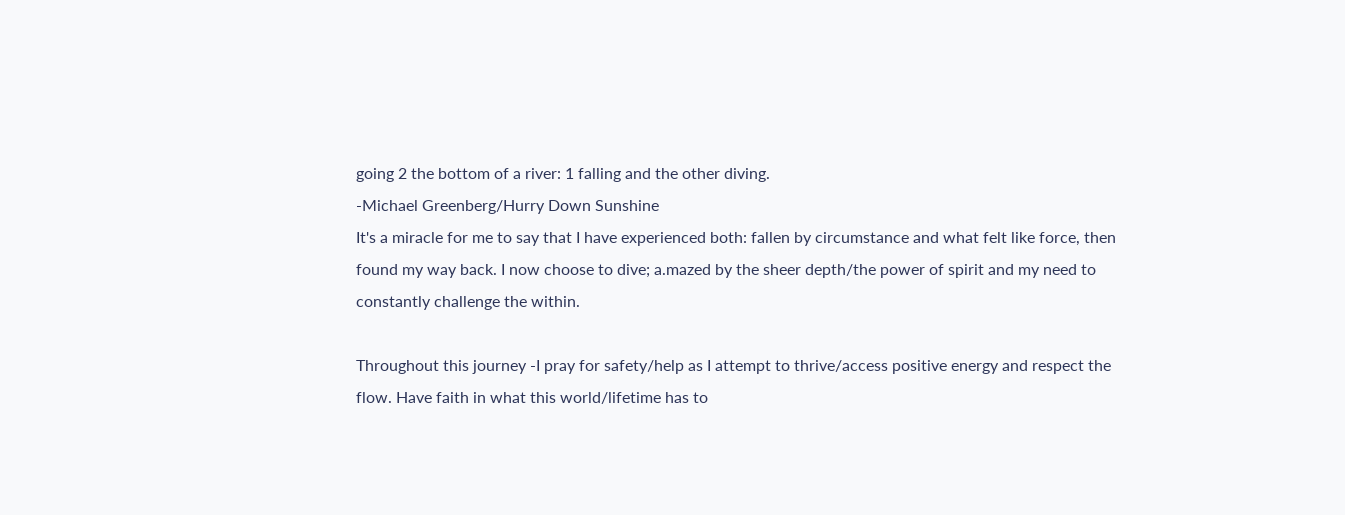going 2 the bottom of a river: 1 falling and the other diving.
-Michael Greenberg/Hurry Down Sunshine
It's a miracle for me to say that I have experienced both: fallen by circumstance and what felt like force, then found my way back. I now choose to dive; a.mazed by the sheer depth/the power of spirit and my need to constantly challenge the within.

Throughout this journey -I pray for safety/help as I attempt to thrive/access positive energy and respect the flow. Have faith in what this world/lifetime has to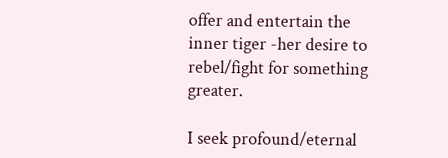offer and entertain the inner tiger -her desire to rebel/fight for something greater.

I seek profound/eternal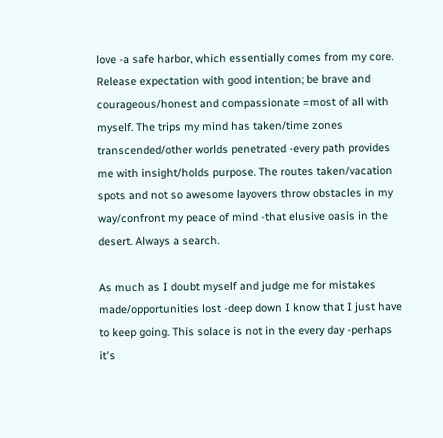love -a safe harbor, which essentially comes from my core. Release expectation with good intention; be brave and courageous/honest and compassionate =most of all with myself. The trips my mind has taken/time zones transcended/other worlds penetrated -every path provides me with insight/holds purpose. The routes taken/vacation spots and not so awesome layovers throw obstacles in my way/confront my peace of mind -that elusive oasis in the desert. Always a search.

As much as I doubt myself and judge me for mistakes made/opportunities lost -deep down I know that I just have to keep going. This solace is not in the every day -perhaps it's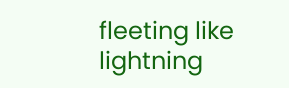fleeting like lightning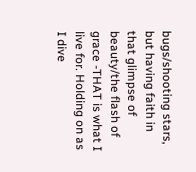bugs/shooting stars, but having faith in that glimpse of beauty/the flash of grace -THAT is what I live for. Holding on as I dive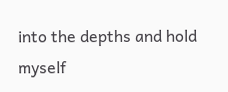into the depths and hold myself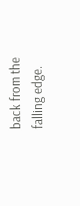back from the falling edge.